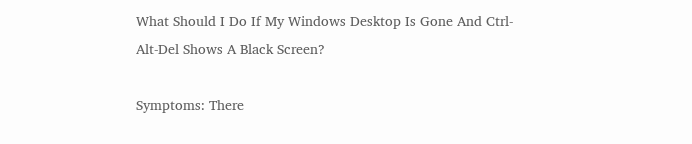What Should I Do If My Windows Desktop Is Gone And Ctrl-Alt-Del Shows A Black Screen?

Symptoms: There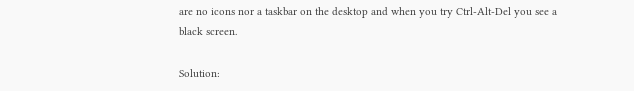are no icons nor a taskbar on the desktop and when you try Ctrl-Alt-Del you see a black screen.

Solution: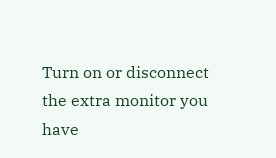Turn on or disconnect the extra monitor you have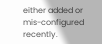either added or mis-configured recently.